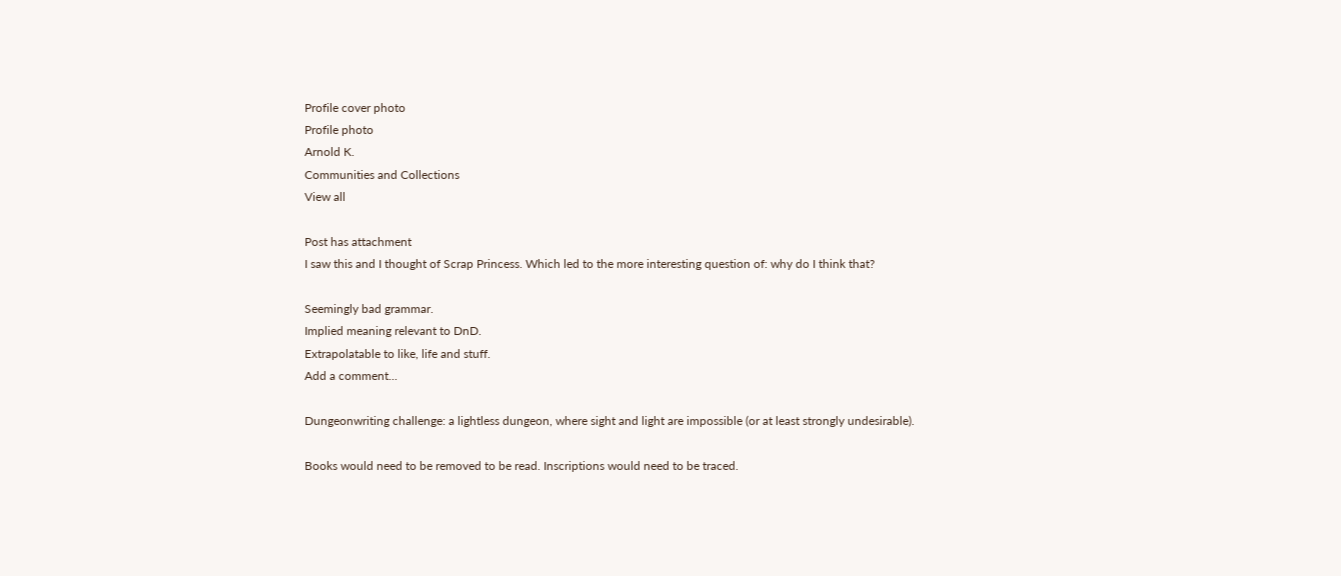Profile cover photo
Profile photo
Arnold K.
Communities and Collections
View all

Post has attachment
I saw this and I thought of Scrap Princess. Which led to the more interesting question of: why do I think that?

Seemingly bad grammar.
Implied meaning relevant to DnD.
Extrapolatable to like, life and stuff.
Add a comment...

Dungeonwriting challenge: a lightless dungeon, where sight and light are impossible (or at least strongly undesirable).

Books would need to be removed to be read. Inscriptions would need to be traced.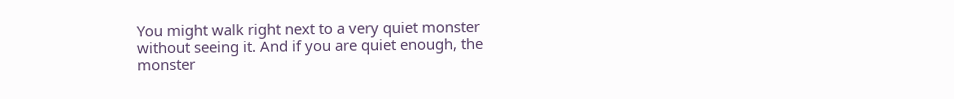You might walk right next to a very quiet monster without seeing it. And if you are quiet enough, the monster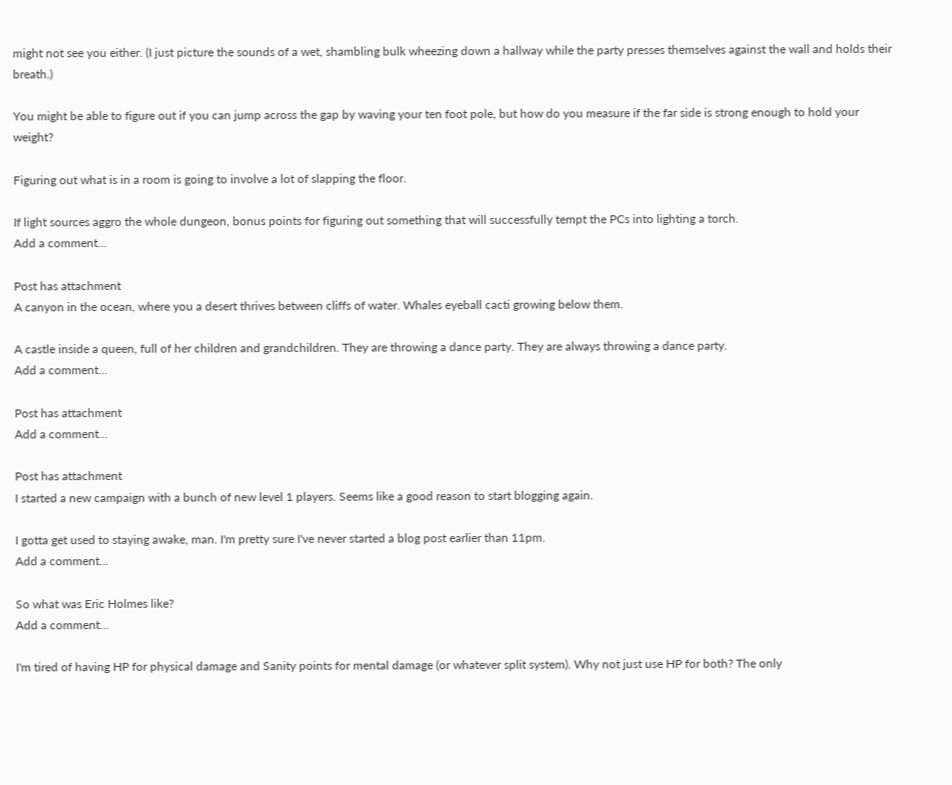might not see you either. (I just picture the sounds of a wet, shambling bulk wheezing down a hallway while the party presses themselves against the wall and holds their breath.)

You might be able to figure out if you can jump across the gap by waving your ten foot pole, but how do you measure if the far side is strong enough to hold your weight?

Figuring out what is in a room is going to involve a lot of slapping the floor.

If light sources aggro the whole dungeon, bonus points for figuring out something that will successfully tempt the PCs into lighting a torch.
Add a comment...

Post has attachment
A canyon in the ocean, where you a desert thrives between cliffs of water. Whales eyeball cacti growing below them.

A castle inside a queen, full of her children and grandchildren. They are throwing a dance party. They are always throwing a dance party.
Add a comment...

Post has attachment
Add a comment...

Post has attachment
I started a new campaign with a bunch of new level 1 players. Seems like a good reason to start blogging again.

I gotta get used to staying awake, man. I'm pretty sure I've never started a blog post earlier than 11pm.
Add a comment...

So what was Eric Holmes like?
Add a comment...

I'm tired of having HP for physical damage and Sanity points for mental damage (or whatever split system). Why not just use HP for both? The only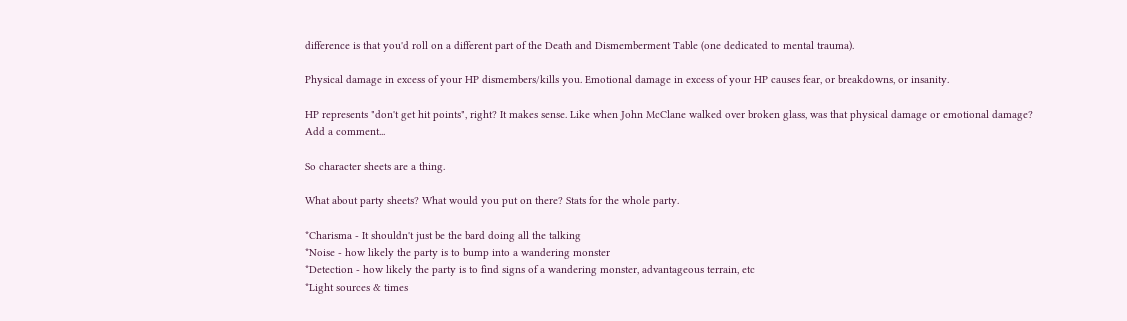difference is that you'd roll on a different part of the Death and Dismemberment Table (one dedicated to mental trauma).

Physical damage in excess of your HP dismembers/kills you. Emotional damage in excess of your HP causes fear, or breakdowns, or insanity.

HP represents "don't get hit points", right? It makes sense. Like when John McClane walked over broken glass, was that physical damage or emotional damage?
Add a comment...

So character sheets are a thing.

What about party sheets? What would you put on there? Stats for the whole party.

*Charisma - It shouldn't just be the bard doing all the talking
*Noise - how likely the party is to bump into a wandering monster
*Detection - how likely the party is to find signs of a wandering monster, advantageous terrain, etc
*Light sources & times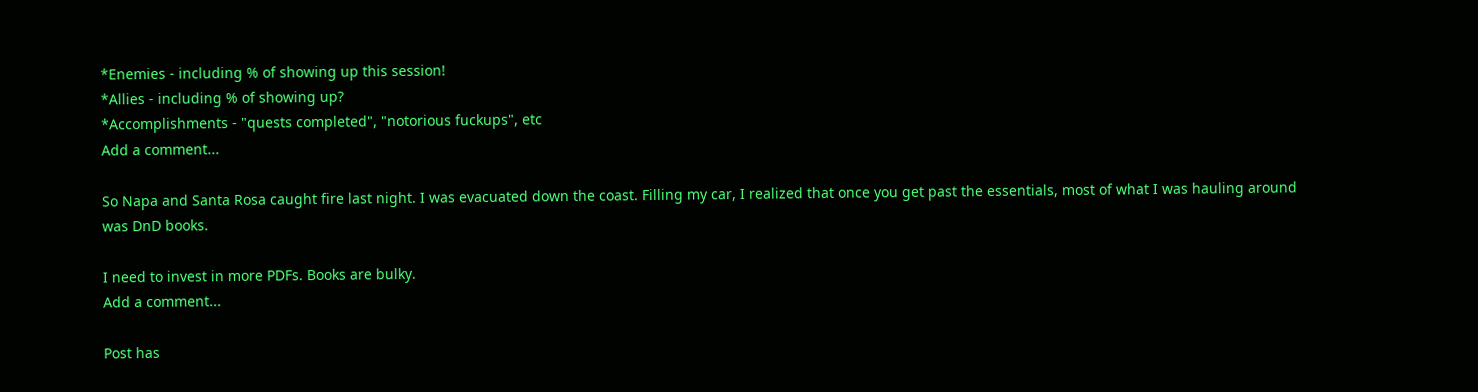*Enemies - including % of showing up this session!
*Allies - including % of showing up?
*Accomplishments - "quests completed", "notorious fuckups", etc
Add a comment...

So Napa and Santa Rosa caught fire last night. I was evacuated down the coast. Filling my car, I realized that once you get past the essentials, most of what I was hauling around was DnD books.

I need to invest in more PDFs. Books are bulky.
Add a comment...

Post has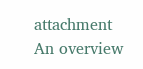attachment
An overview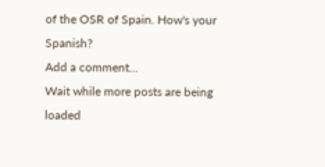of the OSR of Spain. How's your Spanish?
Add a comment...
Wait while more posts are being loaded